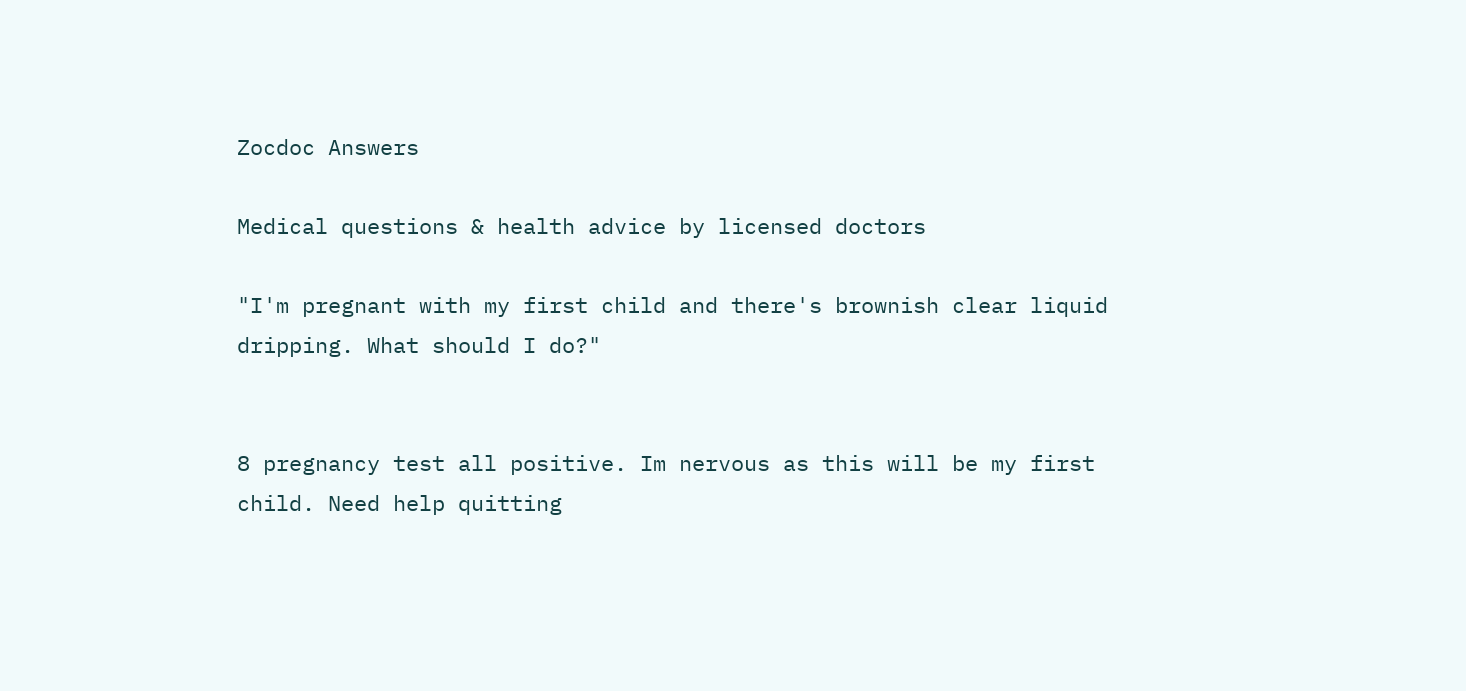Zocdoc Answers

Medical questions & health advice by licensed doctors

"I'm pregnant with my first child and there's brownish clear liquid dripping. What should I do?"


8 pregnancy test all positive. Im nervous as this will be my first child. Need help quitting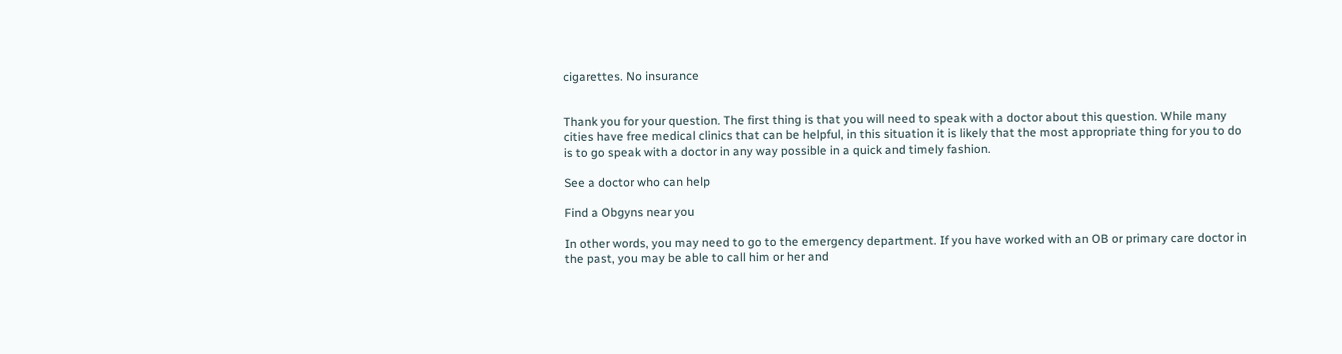cigarettes. No insurance


Thank you for your question. The first thing is that you will need to speak with a doctor about this question. While many cities have free medical clinics that can be helpful, in this situation it is likely that the most appropriate thing for you to do is to go speak with a doctor in any way possible in a quick and timely fashion.

See a doctor who can help

Find a Obgyns near you

In other words, you may need to go to the emergency department. If you have worked with an OB or primary care doctor in the past, you may be able to call him or her and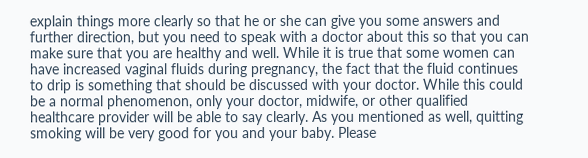explain things more clearly so that he or she can give you some answers and further direction, but you need to speak with a doctor about this so that you can make sure that you are healthy and well. While it is true that some women can have increased vaginal fluids during pregnancy, the fact that the fluid continues to drip is something that should be discussed with your doctor. While this could be a normal phenomenon, only your doctor, midwife, or other qualified healthcare provider will be able to say clearly. As you mentioned as well, quitting smoking will be very good for you and your baby. Please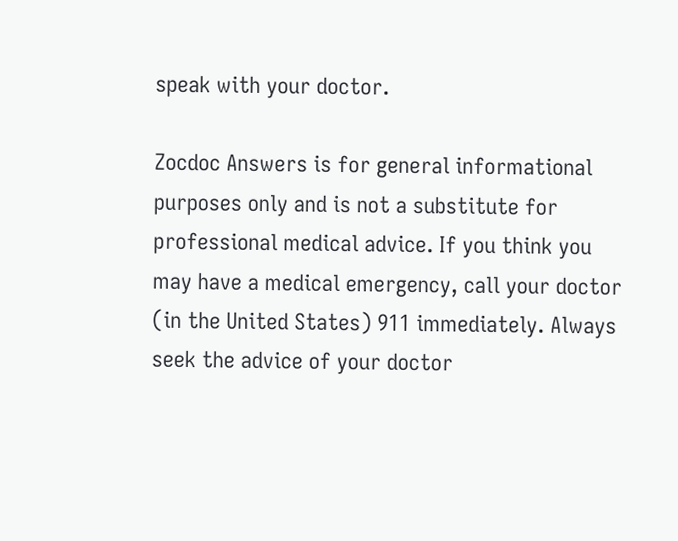speak with your doctor.

Zocdoc Answers is for general informational purposes only and is not a substitute for professional medical advice. If you think you may have a medical emergency, call your doctor (in the United States) 911 immediately. Always seek the advice of your doctor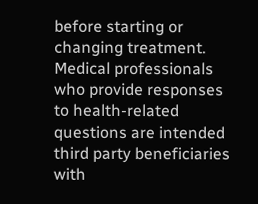before starting or changing treatment. Medical professionals who provide responses to health-related questions are intended third party beneficiaries with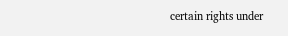certain rights under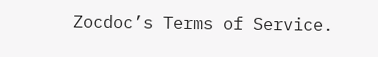Zocdoc’s Terms of Service.